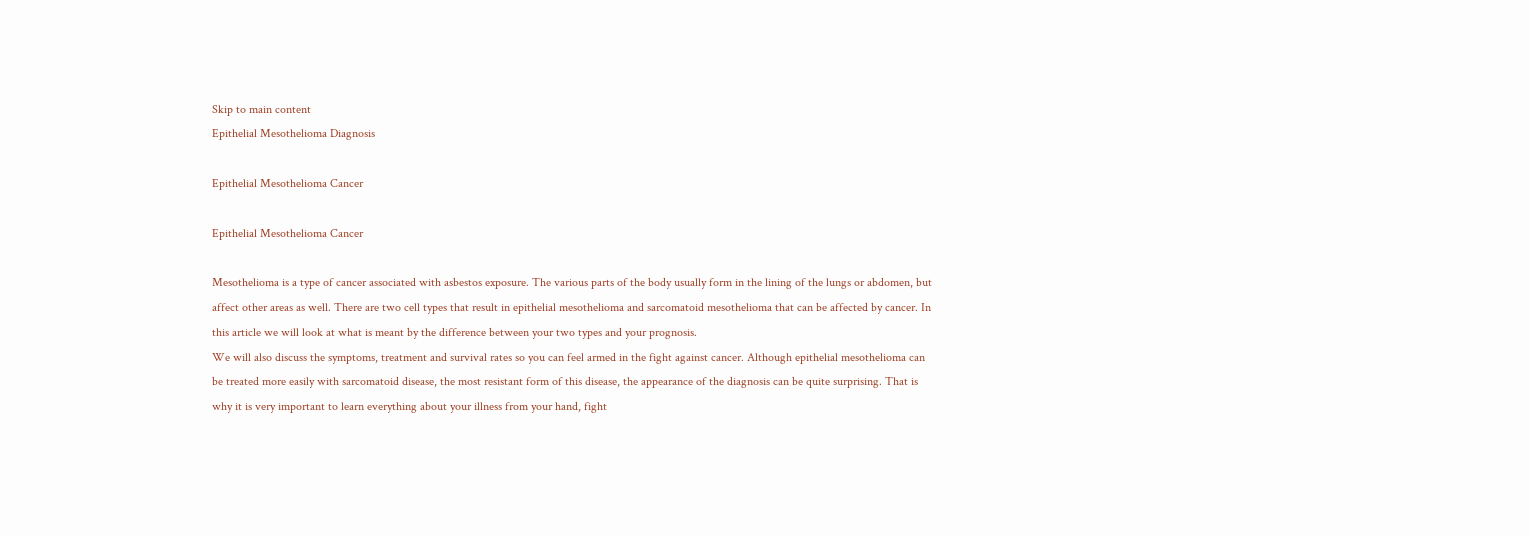Skip to main content
Epithelial Mesothelioma Diagnosis

Epithelial Mesothelioma Cancer

Epithelial Mesothelioma Cancer

Mesothelioma is a type of cancer associated with asbestos exposure. The various parts of the body usually form in the lining of the lungs or abdomen, but affect other areas as well. There are two cell types that result in epithelial mesothelioma and sarcomatoid mesothelioma that can be affected by cancer. In this article we will look at what is meant by the difference between your two types and your prognosis.
We will also discuss the symptoms, treatment and survival rates so you can feel armed in the fight against cancer. Although epithelial mesothelioma can be treated more easily with sarcomatoid disease, the most resistant form of this disease, the appearance of the diagnosis can be quite surprising. That is why it is very important to learn everything about your illness from your hand, fight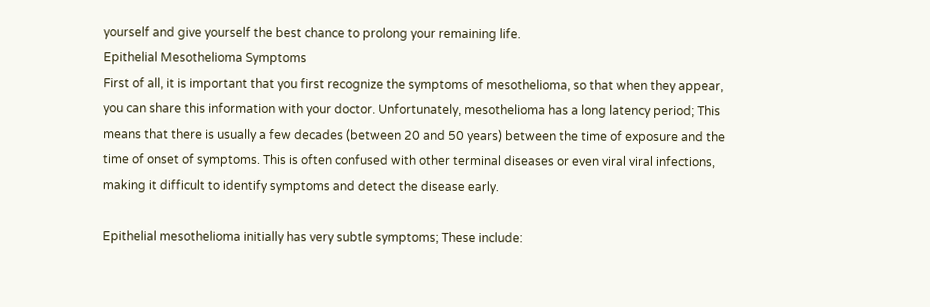yourself and give yourself the best chance to prolong your remaining life.
Epithelial Mesothelioma Symptoms
First of all, it is important that you first recognize the symptoms of mesothelioma, so that when they appear, you can share this information with your doctor. Unfortunately, mesothelioma has a long latency period; This means that there is usually a few decades (between 20 and 50 years) between the time of exposure and the time of onset of symptoms. This is often confused with other terminal diseases or even viral viral infections, making it difficult to identify symptoms and detect the disease early.

Epithelial mesothelioma initially has very subtle symptoms; These include: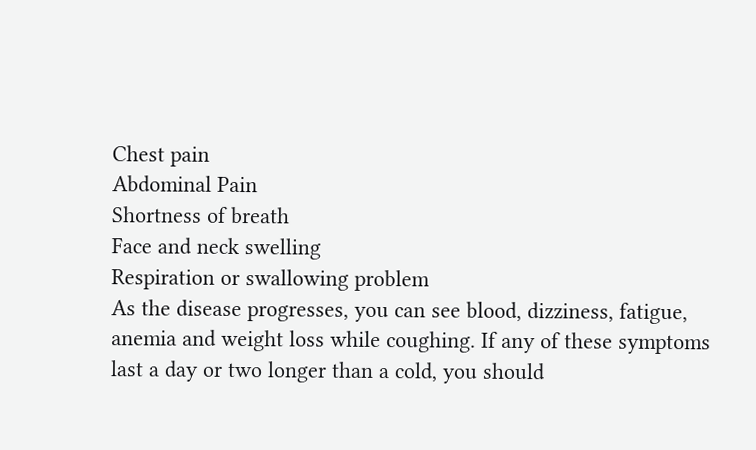Chest pain
Abdominal Pain
Shortness of breath
Face and neck swelling
Respiration or swallowing problem
As the disease progresses, you can see blood, dizziness, fatigue, anemia and weight loss while coughing. If any of these symptoms last a day or two longer than a cold, you should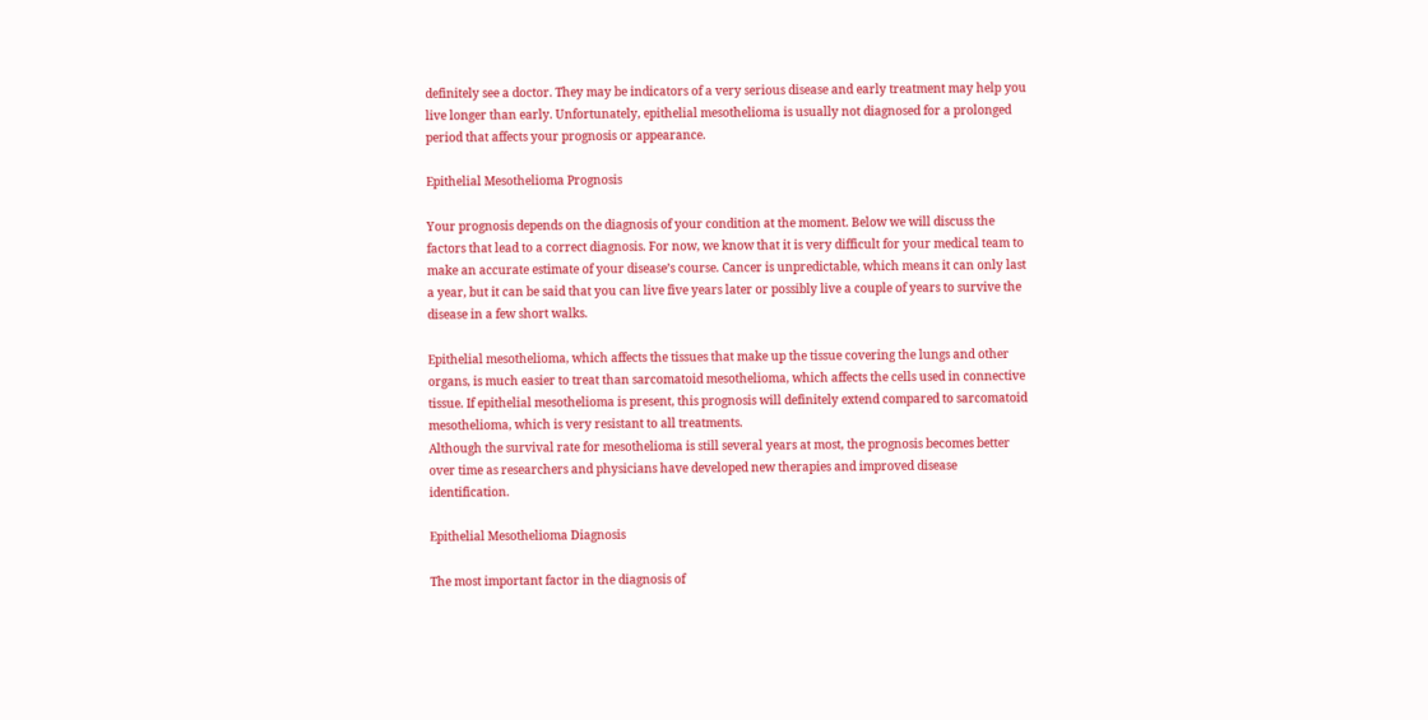definitely see a doctor. They may be indicators of a very serious disease and early treatment may help you live longer than early. Unfortunately, epithelial mesothelioma is usually not diagnosed for a prolonged period that affects your prognosis or appearance.

Epithelial Mesothelioma Prognosis

Your prognosis depends on the diagnosis of your condition at the moment. Below we will discuss the factors that lead to a correct diagnosis. For now, we know that it is very difficult for your medical team to make an accurate estimate of your disease’s course. Cancer is unpredictable, which means it can only last a year, but it can be said that you can live five years later or possibly live a couple of years to survive the disease in a few short walks.

Epithelial mesothelioma, which affects the tissues that make up the tissue covering the lungs and other organs, is much easier to treat than sarcomatoid mesothelioma, which affects the cells used in connective tissue. If epithelial mesothelioma is present, this prognosis will definitely extend compared to sarcomatoid mesothelioma, which is very resistant to all treatments.
Although the survival rate for mesothelioma is still several years at most, the prognosis becomes better over time as researchers and physicians have developed new therapies and improved disease identification.

Epithelial Mesothelioma Diagnosis

The most important factor in the diagnosis of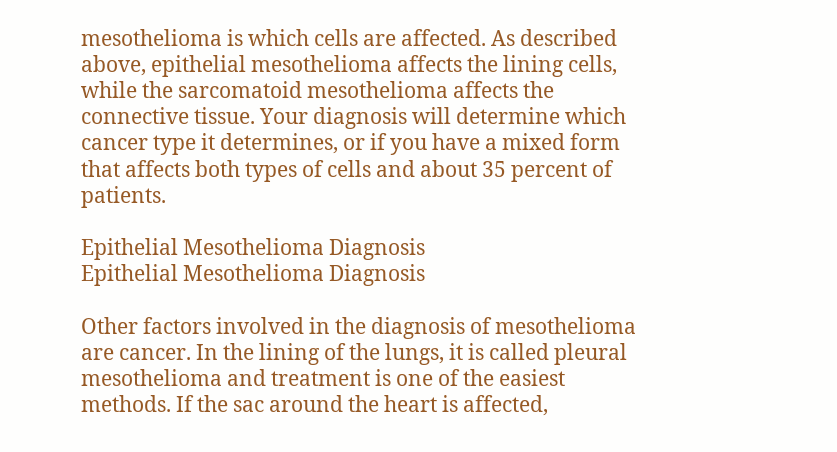mesothelioma is which cells are affected. As described above, epithelial mesothelioma affects the lining cells, while the sarcomatoid mesothelioma affects the connective tissue. Your diagnosis will determine which cancer type it determines, or if you have a mixed form that affects both types of cells and about 35 percent of patients.

Epithelial Mesothelioma Diagnosis
Epithelial Mesothelioma Diagnosis

Other factors involved in the diagnosis of mesothelioma are cancer. In the lining of the lungs, it is called pleural mesothelioma and treatment is one of the easiest methods. If the sac around the heart is affected,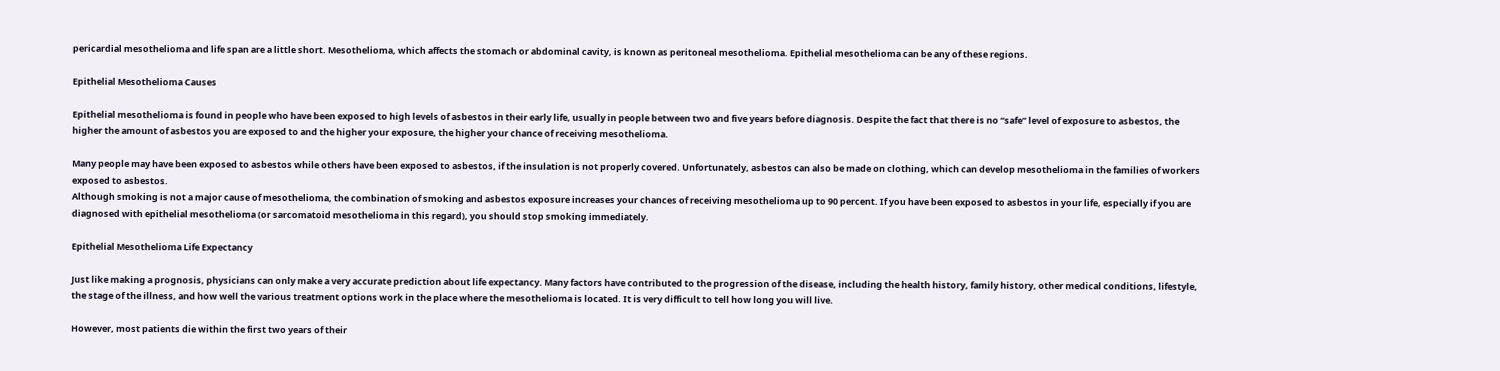pericardial mesothelioma and life span are a little short. Mesothelioma, which affects the stomach or abdominal cavity, is known as peritoneal mesothelioma. Epithelial mesothelioma can be any of these regions.

Epithelial Mesothelioma Causes

Epithelial mesothelioma is found in people who have been exposed to high levels of asbestos in their early life, usually in people between two and five years before diagnosis. Despite the fact that there is no “safe” level of exposure to asbestos, the higher the amount of asbestos you are exposed to and the higher your exposure, the higher your chance of receiving mesothelioma.

Many people may have been exposed to asbestos while others have been exposed to asbestos, if the insulation is not properly covered. Unfortunately, asbestos can also be made on clothing, which can develop mesothelioma in the families of workers exposed to asbestos.
Although smoking is not a major cause of mesothelioma, the combination of smoking and asbestos exposure increases your chances of receiving mesothelioma up to 90 percent. If you have been exposed to asbestos in your life, especially if you are diagnosed with epithelial mesothelioma (or sarcomatoid mesothelioma in this regard), you should stop smoking immediately.

Epithelial Mesothelioma Life Expectancy

Just like making a prognosis, physicians can only make a very accurate prediction about life expectancy. Many factors have contributed to the progression of the disease, including the health history, family history, other medical conditions, lifestyle, the stage of the illness, and how well the various treatment options work in the place where the mesothelioma is located. It is very difficult to tell how long you will live.

However, most patients die within the first two years of their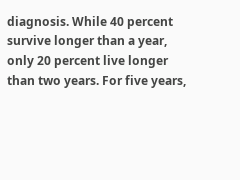diagnosis. While 40 percent survive longer than a year, only 20 percent live longer than two years. For five years,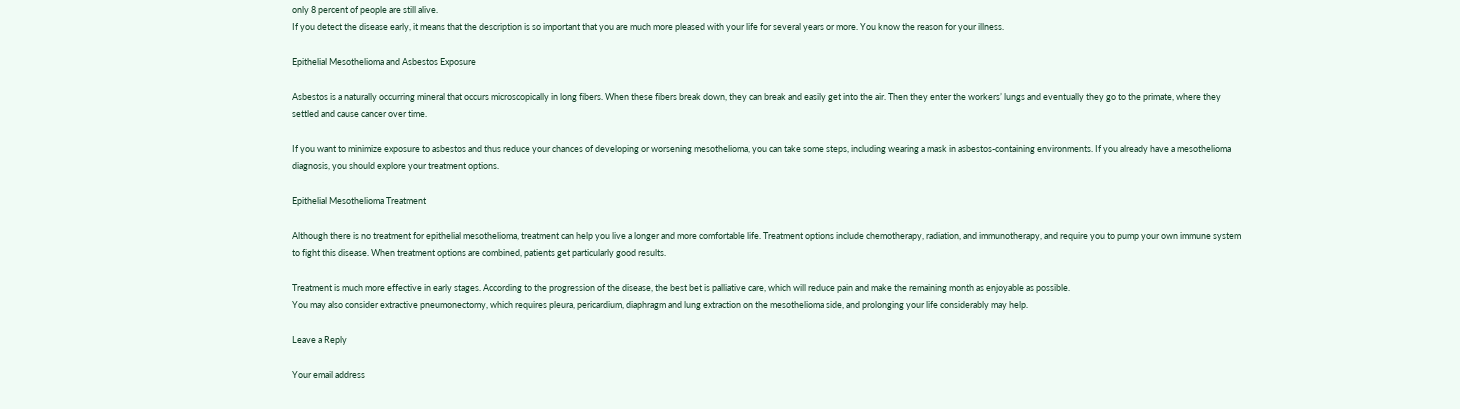only 8 percent of people are still alive.
If you detect the disease early, it means that the description is so important that you are much more pleased with your life for several years or more. You know the reason for your illness.

Epithelial Mesothelioma and Asbestos Exposure

Asbestos is a naturally occurring mineral that occurs microscopically in long fibers. When these fibers break down, they can break and easily get into the air. Then they enter the workers’ lungs and eventually they go to the primate, where they settled and cause cancer over time.

If you want to minimize exposure to asbestos and thus reduce your chances of developing or worsening mesothelioma, you can take some steps, including wearing a mask in asbestos-containing environments. If you already have a mesothelioma diagnosis, you should explore your treatment options.

Epithelial Mesothelioma Treatment

Although there is no treatment for epithelial mesothelioma, treatment can help you live a longer and more comfortable life. Treatment options include chemotherapy, radiation, and immunotherapy, and require you to pump your own immune system to fight this disease. When treatment options are combined, patients get particularly good results.

Treatment is much more effective in early stages. According to the progression of the disease, the best bet is palliative care, which will reduce pain and make the remaining month as enjoyable as possible.
You may also consider extractive pneumonectomy, which requires pleura, pericardium, diaphragm and lung extraction on the mesothelioma side, and prolonging your life considerably may help.

Leave a Reply

Your email address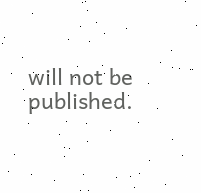will not be published.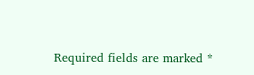Required fields are marked *